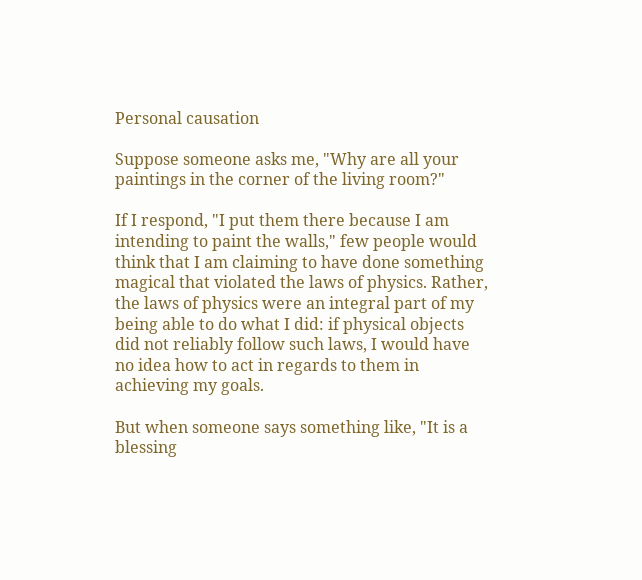Personal causation

Suppose someone asks me, "Why are all your paintings in the corner of the living room?"

If I respond, "I put them there because I am intending to paint the walls," few people would think that I am claiming to have done something magical that violated the laws of physics. Rather, the laws of physics were an integral part of my being able to do what I did: if physical objects did not reliably follow such laws, I would have no idea how to act in regards to them in achieving my goals.

But when someone says something like, "It is a blessing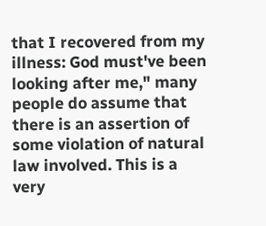that I recovered from my illness: God must've been looking after me," many people do assume that there is an assertion of some violation of natural law involved. This is a very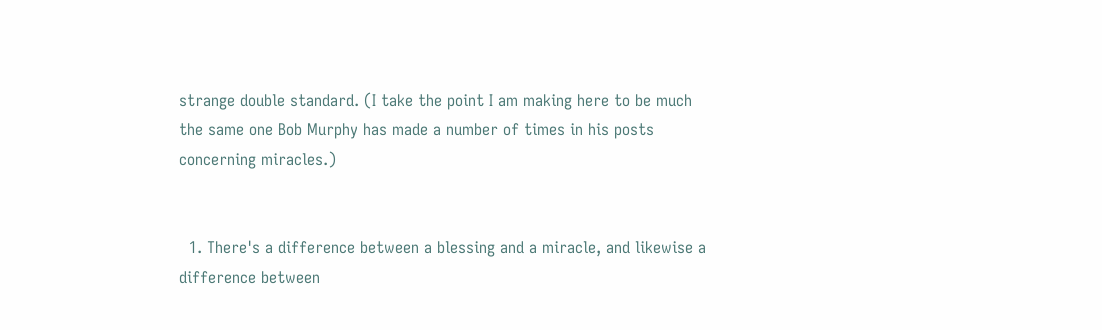strange double standard. (I take the point I am making here to be much the same one Bob Murphy has made a number of times in his posts concerning miracles.)


  1. There's a difference between a blessing and a miracle, and likewise a difference between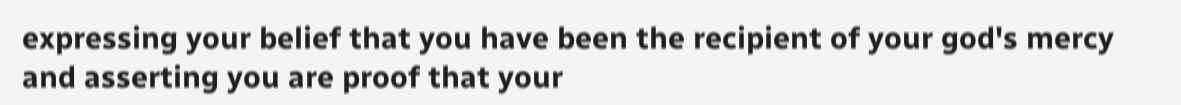expressing your belief that you have been the recipient of your god's mercy and asserting you are proof that your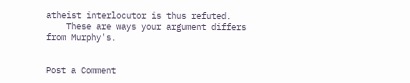atheist interlocutor is thus refuted.
    These are ways your argument differs from Murphy's.


Post a Comment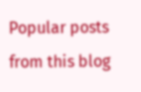Popular posts from this blog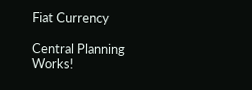Fiat Currency

Central Planning Works!